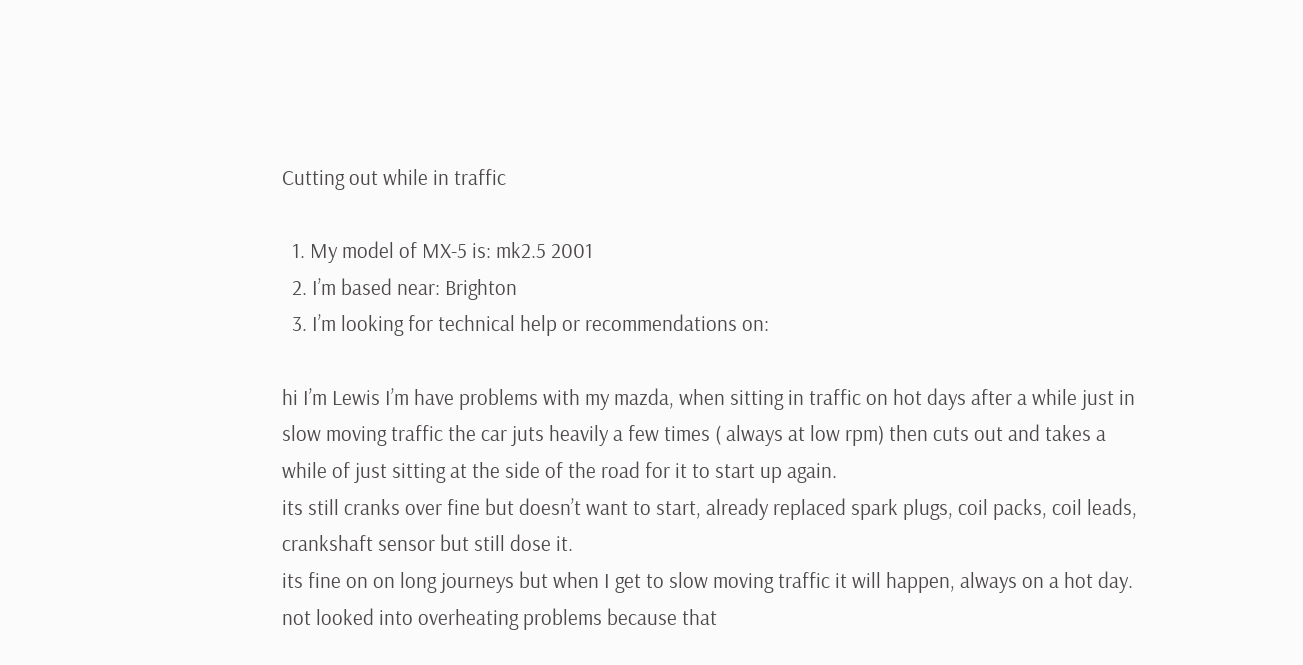Cutting out while in traffic

  1. My model of MX-5 is: mk2.5 2001
  2. I’m based near: Brighton
  3. I’m looking for technical help or recommendations on:

hi I’m Lewis I’m have problems with my mazda, when sitting in traffic on hot days after a while just in slow moving traffic the car juts heavily a few times ( always at low rpm) then cuts out and takes a while of just sitting at the side of the road for it to start up again.
its still cranks over fine but doesn’t want to start, already replaced spark plugs, coil packs, coil leads, crankshaft sensor but still dose it.
its fine on on long journeys but when I get to slow moving traffic it will happen, always on a hot day.
not looked into overheating problems because that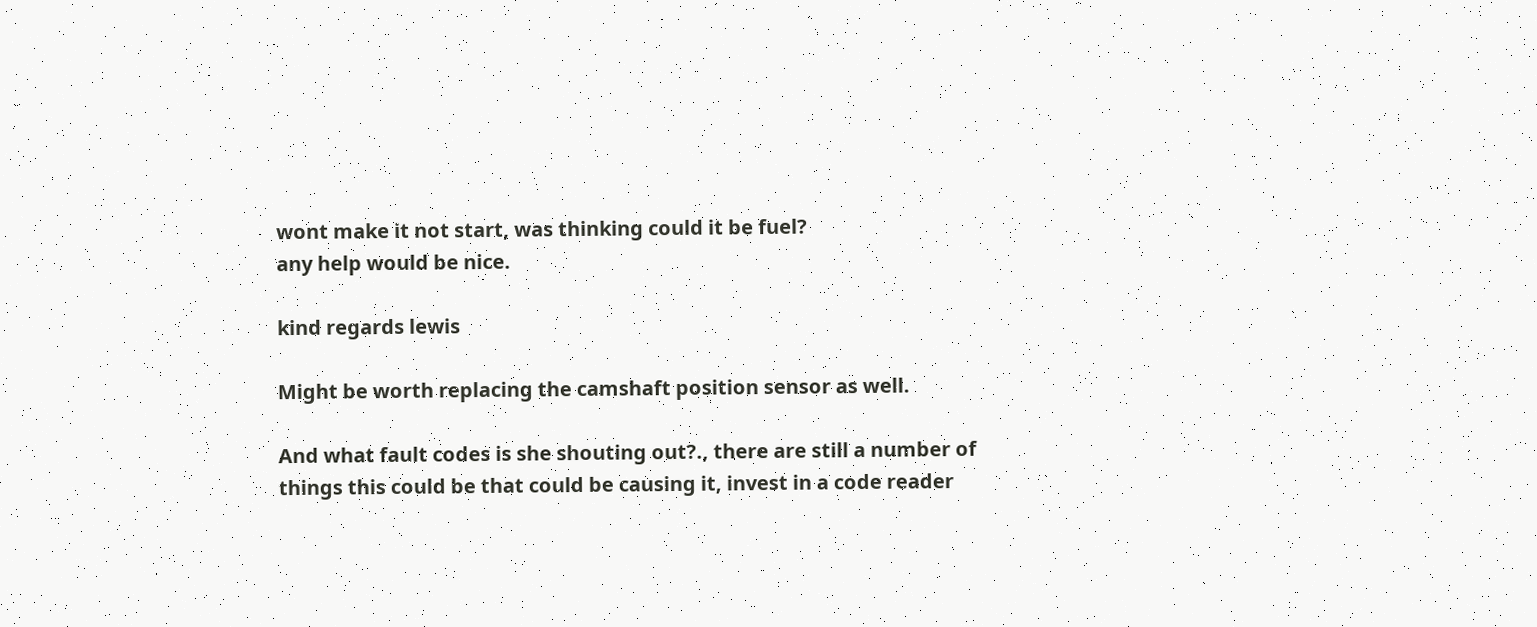wont make it not start, was thinking could it be fuel?
any help would be nice.

kind regards lewis

Might be worth replacing the camshaft position sensor as well.

And what fault codes is she shouting out?., there are still a number of things this could be that could be causing it, invest in a code reader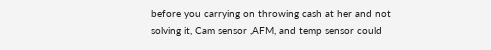before you carrying on throwing cash at her and not solving it, Cam sensor ,AFM, and temp sensor could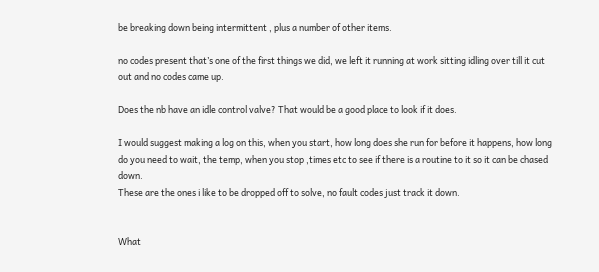be breaking down being intermittent , plus a number of other items.

no codes present that’s one of the first things we did, we left it running at work sitting idling over till it cut out and no codes came up.

Does the nb have an idle control valve? That would be a good place to look if it does.

I would suggest making a log on this, when you start, how long does she run for before it happens, how long do you need to wait, the temp, when you stop ,times etc to see if there is a routine to it so it can be chased down.
These are the ones i like to be dropped off to solve, no fault codes just track it down.


What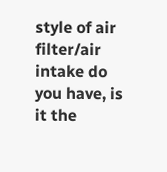style of air filter/air intake do you have, is it the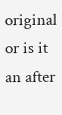original or is it an after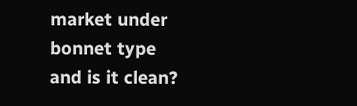market under bonnet type and is it clean?